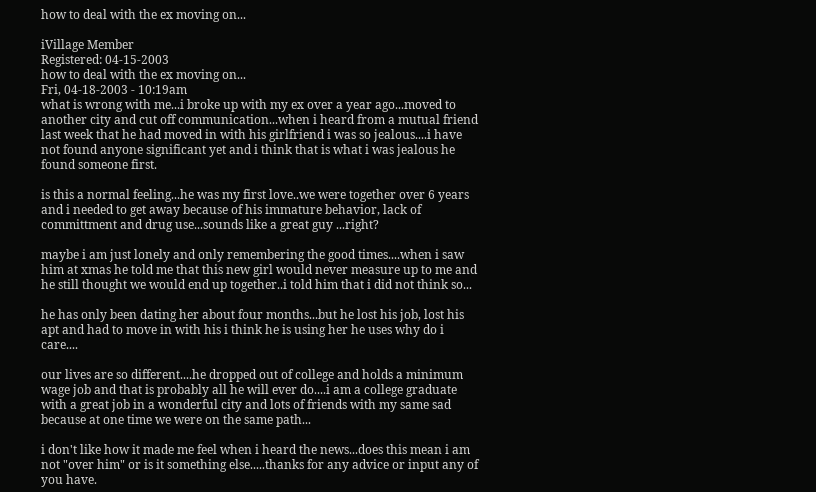how to deal with the ex moving on...

iVillage Member
Registered: 04-15-2003
how to deal with the ex moving on...
Fri, 04-18-2003 - 10:19am
what is wrong with me...i broke up with my ex over a year ago...moved to another city and cut off communication...when i heard from a mutual friend last week that he had moved in with his girlfriend i was so jealous....i have not found anyone significant yet and i think that is what i was jealous he found someone first.

is this a normal feeling...he was my first love..we were together over 6 years and i needed to get away because of his immature behavior, lack of committment and drug use...sounds like a great guy ...right?

maybe i am just lonely and only remembering the good times....when i saw him at xmas he told me that this new girl would never measure up to me and he still thought we would end up together..i told him that i did not think so...

he has only been dating her about four months...but he lost his job, lost his apt and had to move in with his i think he is using her he uses why do i care....

our lives are so different....he dropped out of college and holds a minimum wage job and that is probably all he will ever do....i am a college graduate with a great job in a wonderful city and lots of friends with my same sad because at one time we were on the same path...

i don't like how it made me feel when i heard the news...does this mean i am not "over him" or is it something else.....thanks for any advice or input any of you have.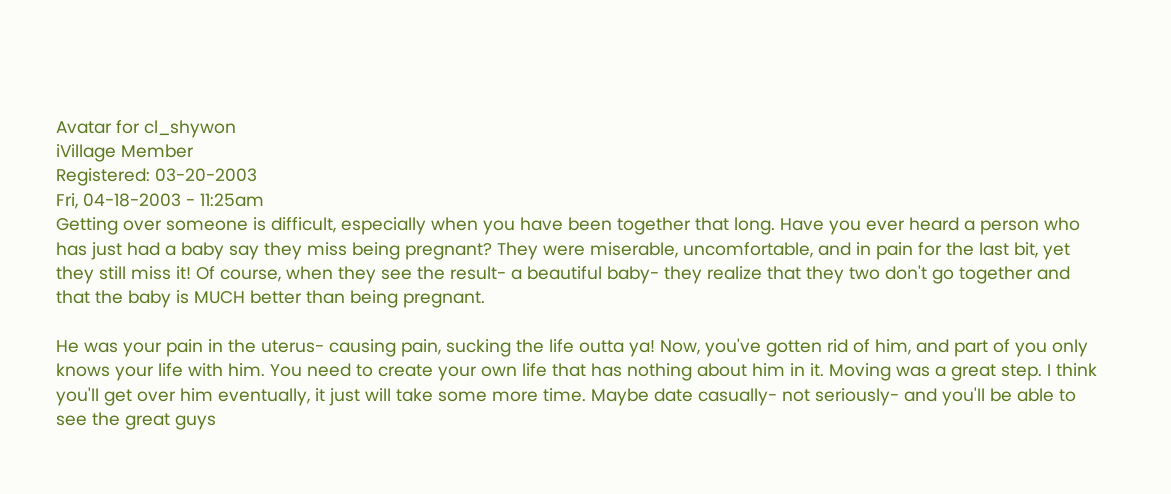Avatar for cl_shywon
iVillage Member
Registered: 03-20-2003
Fri, 04-18-2003 - 11:25am
Getting over someone is difficult, especially when you have been together that long. Have you ever heard a person who has just had a baby say they miss being pregnant? They were miserable, uncomfortable, and in pain for the last bit, yet they still miss it! Of course, when they see the result- a beautiful baby- they realize that they two don't go together and that the baby is MUCH better than being pregnant.

He was your pain in the uterus- causing pain, sucking the life outta ya! Now, you've gotten rid of him, and part of you only knows your life with him. You need to create your own life that has nothing about him in it. Moving was a great step. I think you'll get over him eventually, it just will take some more time. Maybe date casually- not seriously- and you'll be able to see the great guys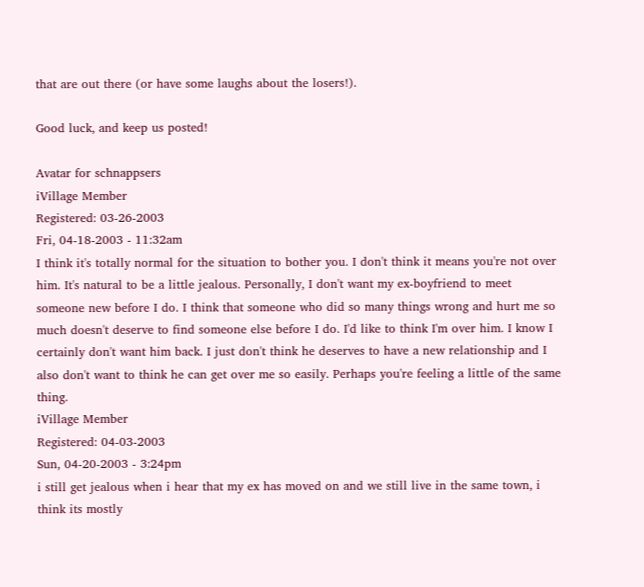that are out there (or have some laughs about the losers!).

Good luck, and keep us posted!

Avatar for schnappsers
iVillage Member
Registered: 03-26-2003
Fri, 04-18-2003 - 11:32am
I think it's totally normal for the situation to bother you. I don't think it means you're not over him. It's natural to be a little jealous. Personally, I don't want my ex-boyfriend to meet someone new before I do. I think that someone who did so many things wrong and hurt me so much doesn't deserve to find someone else before I do. I'd like to think I'm over him. I know I certainly don't want him back. I just don't think he deserves to have a new relationship and I also don't want to think he can get over me so easily. Perhaps you're feeling a little of the same thing.
iVillage Member
Registered: 04-03-2003
Sun, 04-20-2003 - 3:24pm
i still get jealous when i hear that my ex has moved on and we still live in the same town, i think its mostly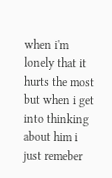when i'm lonely that it hurts the most but when i get into thinking about him i just remeber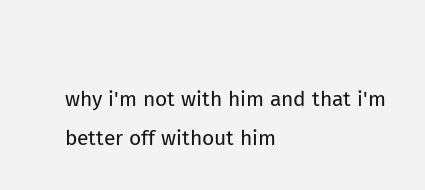why i'm not with him and that i'm better off without him